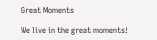Great Moments

We live in the great moments!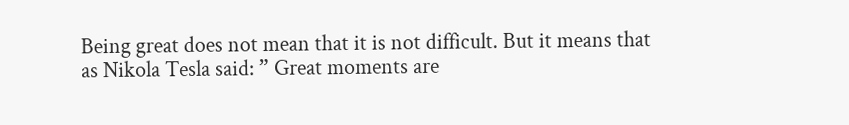Being great does not mean that it is not difficult. But it means that as Nikola Tesla said: ” Great moments are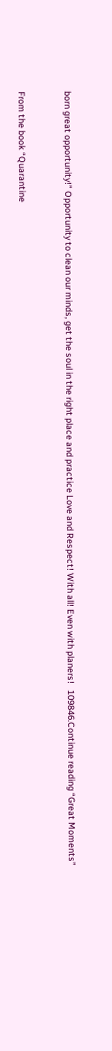born great opportunity!” Opportunity to clean our minds, get the soul in the right place and practice Love and Respect! With all! Even with planers!   109846.Continue reading “Great Moments”


From the book “Quarantine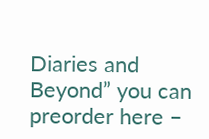Diaries and Beyond” you can preorder here –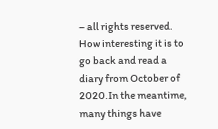– all rights reserved. How interesting it is to go back and read a diary from October of 2020.In the meantime, many things have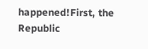happened!First, the Republic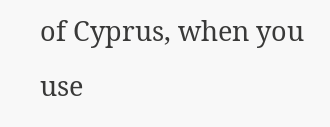of Cyprus, when you use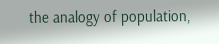the analogy of population,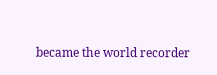became the world recorder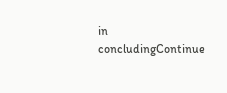in concludingContinue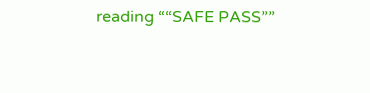reading ““SAFE PASS””